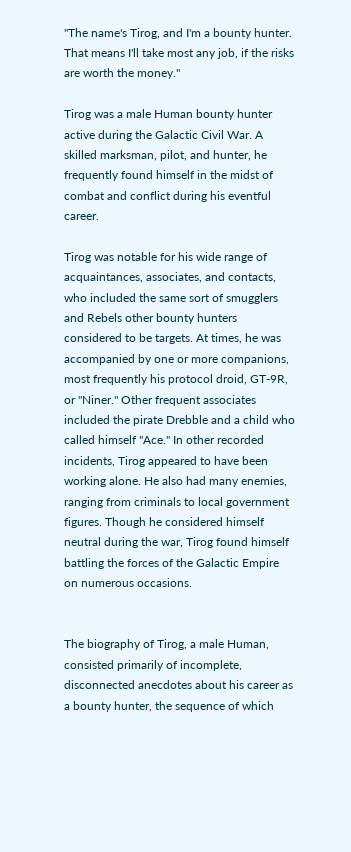"The name's Tirog, and I'm a bounty hunter. That means I'll take most any job, if the risks are worth the money."

Tirog was a male Human bounty hunter active during the Galactic Civil War. A skilled marksman, pilot, and hunter, he frequently found himself in the midst of combat and conflict during his eventful career.

Tirog was notable for his wide range of acquaintances, associates, and contacts, who included the same sort of smugglers and Rebels other bounty hunters considered to be targets. At times, he was accompanied by one or more companions, most frequently his protocol droid, GT-9R, or "Niner." Other frequent associates included the pirate Drebble and a child who called himself "Ace." In other recorded incidents, Tirog appeared to have been working alone. He also had many enemies, ranging from criminals to local government figures. Though he considered himself neutral during the war, Tirog found himself battling the forces of the Galactic Empire on numerous occasions.


The biography of Tirog, a male Human, consisted primarily of incomplete, disconnected anecdotes about his career as a bounty hunter, the sequence of which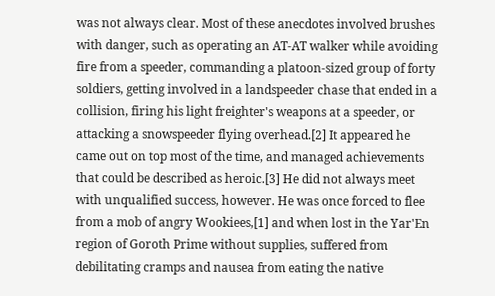was not always clear. Most of these anecdotes involved brushes with danger, such as operating an AT-AT walker while avoiding fire from a speeder, commanding a platoon-sized group of forty soldiers, getting involved in a landspeeder chase that ended in a collision, firing his light freighter's weapons at a speeder, or attacking a snowspeeder flying overhead.[2] It appeared he came out on top most of the time, and managed achievements that could be described as heroic.[3] He did not always meet with unqualified success, however. He was once forced to flee from a mob of angry Wookiees,[1] and when lost in the Yar'En region of Goroth Prime without supplies, suffered from debilitating cramps and nausea from eating the native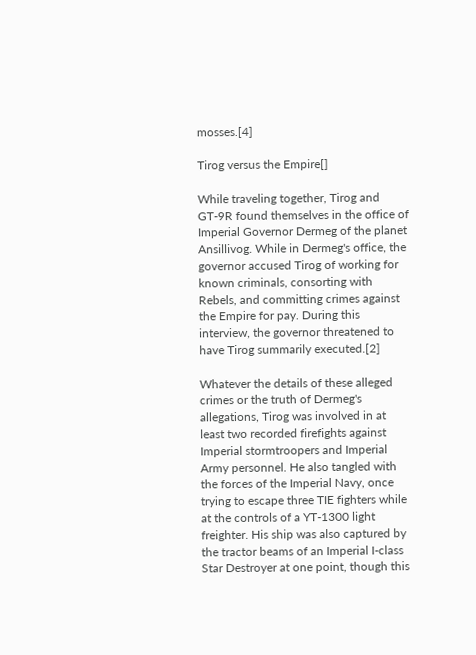mosses.[4]

Tirog versus the Empire[]

While traveling together, Tirog and GT-9R found themselves in the office of Imperial Governor Dermeg of the planet Ansillivog. While in Dermeg's office, the governor accused Tirog of working for known criminals, consorting with Rebels, and committing crimes against the Empire for pay. During this interview, the governor threatened to have Tirog summarily executed.[2]

Whatever the details of these alleged crimes or the truth of Dermeg's allegations, Tirog was involved in at least two recorded firefights against Imperial stormtroopers and Imperial Army personnel. He also tangled with the forces of the Imperial Navy, once trying to escape three TIE fighters while at the controls of a YT-1300 light freighter. His ship was also captured by the tractor beams of an Imperial I-class Star Destroyer at one point, though this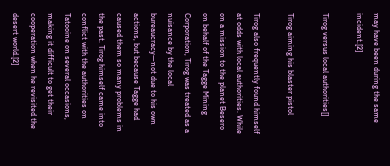may have been during the same incident.[2]

Tirog versus local authorities[]

Tirog aiming his blaster pistol

Tirog also frequently found himself at odds with local authorities. While on a mission to the planet Besero on behalf of the Tagge Mining Corporation, Tirog was treated as a nuisance by the local bureaucracy—not due to his own actions, but because Tagge had caused them so many problems in the past. Tirog himself came into conflict with the authorities on Tatooine on several occasions, making it difficult to get their cooperation when he revisited the desert world.[2]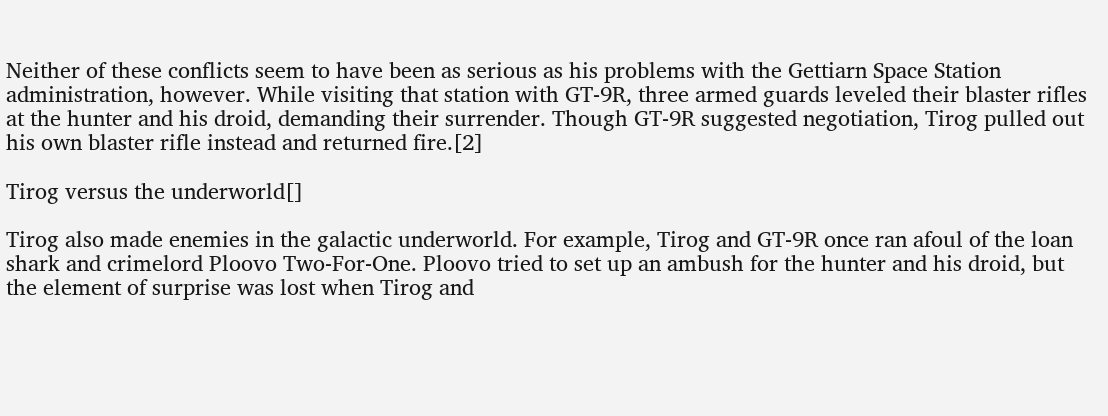Neither of these conflicts seem to have been as serious as his problems with the Gettiarn Space Station administration, however. While visiting that station with GT-9R, three armed guards leveled their blaster rifles at the hunter and his droid, demanding their surrender. Though GT-9R suggested negotiation, Tirog pulled out his own blaster rifle instead and returned fire.[2]

Tirog versus the underworld[]

Tirog also made enemies in the galactic underworld. For example, Tirog and GT-9R once ran afoul of the loan shark and crimelord Ploovo Two-For-One. Ploovo tried to set up an ambush for the hunter and his droid, but the element of surprise was lost when Tirog and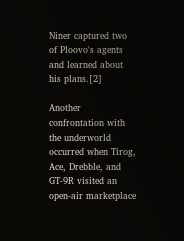Niner captured two of Ploovo's agents and learned about his plans.[2]

Another confrontation with the underworld occurred when Tirog, Ace, Drebble, and GT-9R visited an open-air marketplace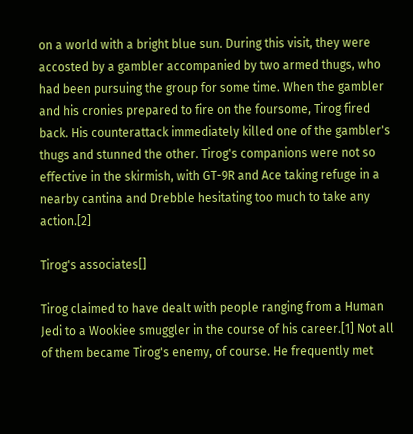on a world with a bright blue sun. During this visit, they were accosted by a gambler accompanied by two armed thugs, who had been pursuing the group for some time. When the gambler and his cronies prepared to fire on the foursome, Tirog fired back. His counterattack immediately killed one of the gambler's thugs and stunned the other. Tirog's companions were not so effective in the skirmish, with GT-9R and Ace taking refuge in a nearby cantina and Drebble hesitating too much to take any action.[2]

Tirog's associates[]

Tirog claimed to have dealt with people ranging from a Human Jedi to a Wookiee smuggler in the course of his career.[1] Not all of them became Tirog's enemy, of course. He frequently met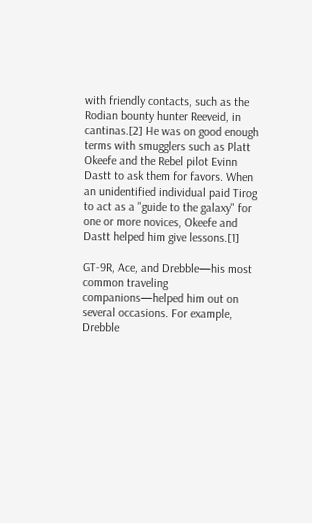with friendly contacts, such as the Rodian bounty hunter Reeveid, in cantinas.[2] He was on good enough terms with smugglers such as Platt Okeefe and the Rebel pilot Evinn Dastt to ask them for favors. When an unidentified individual paid Tirog to act as a "guide to the galaxy" for one or more novices, Okeefe and Dastt helped him give lessons.[1]

GT-9R, Ace, and Drebble—his most common traveling companions—helped him out on several occasions. For example, Drebble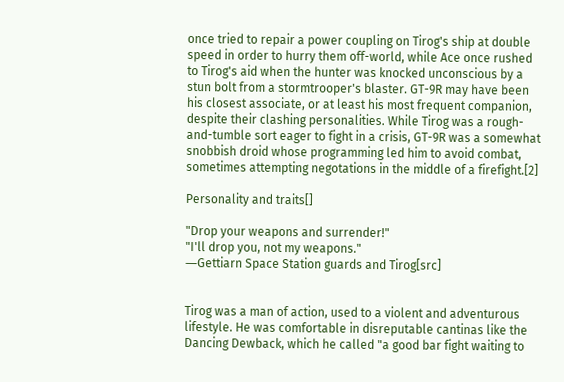once tried to repair a power coupling on Tirog's ship at double speed in order to hurry them off-world, while Ace once rushed to Tirog's aid when the hunter was knocked unconscious by a stun bolt from a stormtrooper's blaster. GT-9R may have been his closest associate, or at least his most frequent companion, despite their clashing personalities. While Tirog was a rough-and-tumble sort eager to fight in a crisis, GT-9R was a somewhat snobbish droid whose programming led him to avoid combat, sometimes attempting negotations in the middle of a firefight.[2]

Personality and traits[]

"Drop your weapons and surrender!"
"I'll drop you, not my weapons."
―Gettiarn Space Station guards and Tirog[src]


Tirog was a man of action, used to a violent and adventurous lifestyle. He was comfortable in disreputable cantinas like the Dancing Dewback, which he called "a good bar fight waiting to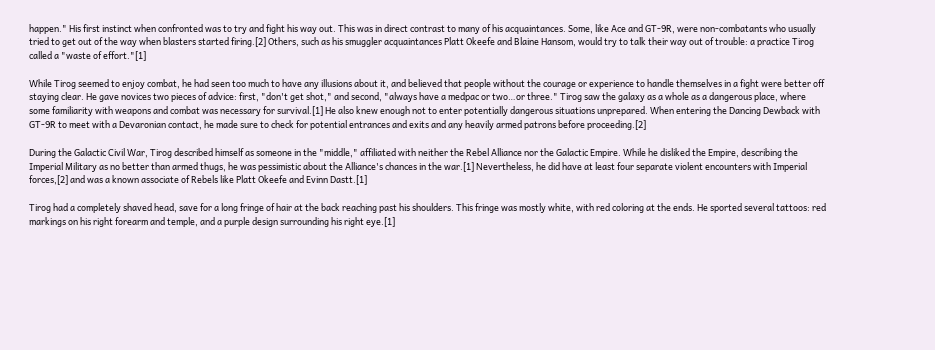happen." His first instinct when confronted was to try and fight his way out. This was in direct contrast to many of his acquaintances. Some, like Ace and GT-9R, were non-combatants who usually tried to get out of the way when blasters started firing.[2] Others, such as his smuggler acquaintances Platt Okeefe and Blaine Hansom, would try to talk their way out of trouble: a practice Tirog called a "waste of effort."[1]

While Tirog seemed to enjoy combat, he had seen too much to have any illusions about it, and believed that people without the courage or experience to handle themselves in a fight were better off staying clear. He gave novices two pieces of advice: first, "don't get shot," and second, "always have a medpac or two…or three." Tirog saw the galaxy as a whole as a dangerous place, where some familiarity with weapons and combat was necessary for survival.[1] He also knew enough not to enter potentially dangerous situations unprepared. When entering the Dancing Dewback with GT-9R to meet with a Devaronian contact, he made sure to check for potential entrances and exits and any heavily armed patrons before proceeding.[2]

During the Galactic Civil War, Tirog described himself as someone in the "middle," affiliated with neither the Rebel Alliance nor the Galactic Empire. While he disliked the Empire, describing the Imperial Military as no better than armed thugs, he was pessimistic about the Alliance's chances in the war.[1] Nevertheless, he did have at least four separate violent encounters with Imperial forces,[2] and was a known associate of Rebels like Platt Okeefe and Evinn Dastt.[1]

Tirog had a completely shaved head, save for a long fringe of hair at the back reaching past his shoulders. This fringe was mostly white, with red coloring at the ends. He sported several tattoos: red markings on his right forearm and temple, and a purple design surrounding his right eye.[1]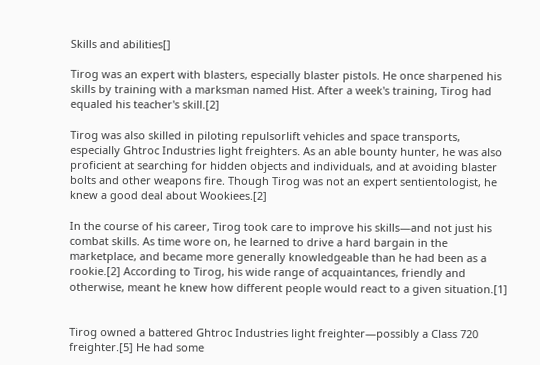Skills and abilities[]

Tirog was an expert with blasters, especially blaster pistols. He once sharpened his skills by training with a marksman named Hist. After a week's training, Tirog had equaled his teacher's skill.[2]

Tirog was also skilled in piloting repulsorlift vehicles and space transports, especially Ghtroc Industries light freighters. As an able bounty hunter, he was also proficient at searching for hidden objects and individuals, and at avoiding blaster bolts and other weapons fire. Though Tirog was not an expert sentientologist, he knew a good deal about Wookiees.[2]

In the course of his career, Tirog took care to improve his skills—and not just his combat skills. As time wore on, he learned to drive a hard bargain in the marketplace, and became more generally knowledgeable than he had been as a rookie.[2] According to Tirog, his wide range of acquaintances, friendly and otherwise, meant he knew how different people would react to a given situation.[1]


Tirog owned a battered Ghtroc Industries light freighter—possibly a Class 720 freighter.[5] He had some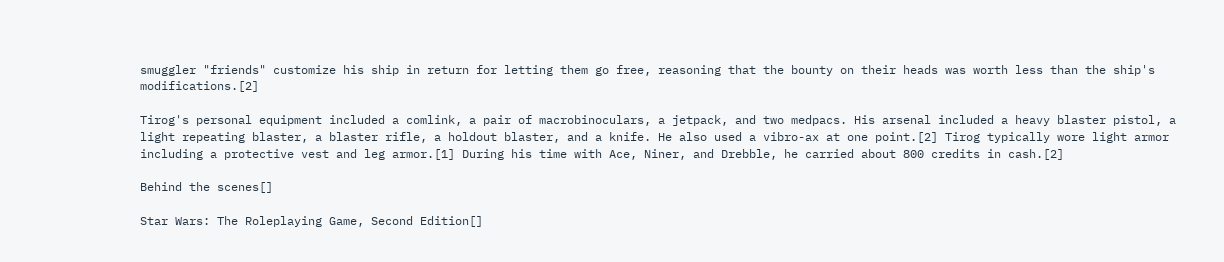smuggler "friends" customize his ship in return for letting them go free, reasoning that the bounty on their heads was worth less than the ship's modifications.[2]

Tirog's personal equipment included a comlink, a pair of macrobinoculars, a jetpack, and two medpacs. His arsenal included a heavy blaster pistol, a light repeating blaster, a blaster rifle, a holdout blaster, and a knife. He also used a vibro-ax at one point.[2] Tirog typically wore light armor including a protective vest and leg armor.[1] During his time with Ace, Niner, and Drebble, he carried about 800 credits in cash.[2]

Behind the scenes[]

Star Wars: The Roleplaying Game, Second Edition[]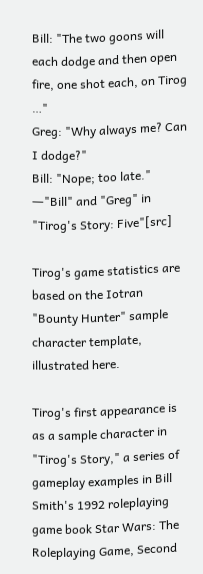Bill: "The two goons will each dodge and then open fire, one shot each, on Tirog …"
Greg: "Why always me? Can I dodge?"
Bill: "Nope; too late."
―"Bill" and "Greg" in "Tirog's Story: Five"[src]

Tirog's game statistics are based on the Iotran "Bounty Hunter" sample character template, illustrated here.

Tirog's first appearance is as a sample character in "Tirog's Story," a series of gameplay examples in Bill Smith's 1992 roleplaying game book Star Wars: The Roleplaying Game, Second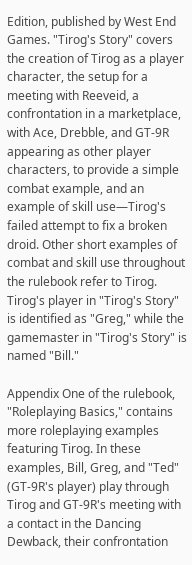Edition, published by West End Games. "Tirog's Story" covers the creation of Tirog as a player character, the setup for a meeting with Reeveid, a confrontation in a marketplace, with Ace, Drebble, and GT-9R appearing as other player characters, to provide a simple combat example, and an example of skill use—Tirog's failed attempt to fix a broken droid. Other short examples of combat and skill use throughout the rulebook refer to Tirog. Tirog's player in "Tirog's Story" is identified as "Greg," while the gamemaster in "Tirog's Story" is named "Bill."

Appendix One of the rulebook, "Roleplaying Basics," contains more roleplaying examples featuring Tirog. In these examples, Bill, Greg, and "Ted" (GT-9R's player) play through Tirog and GT-9R's meeting with a contact in the Dancing Dewback, their confrontation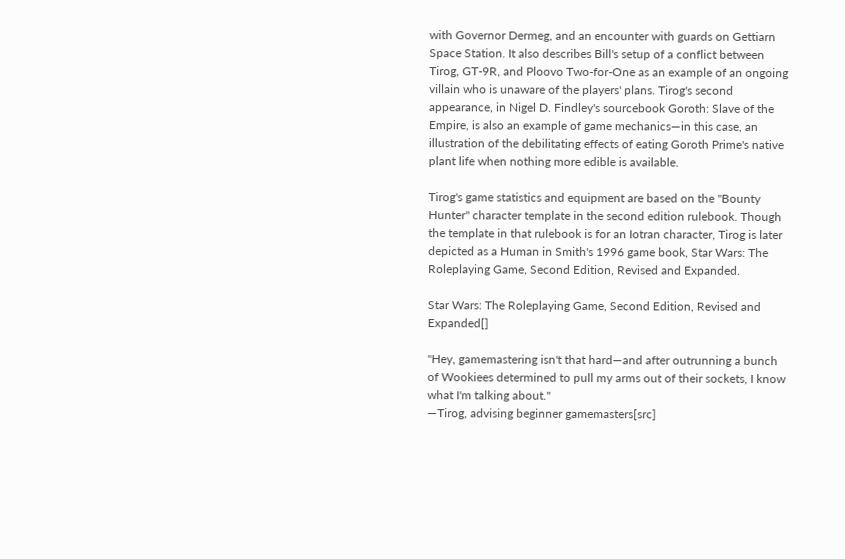with Governor Dermeg, and an encounter with guards on Gettiarn Space Station. It also describes Bill's setup of a conflict between Tirog, GT-9R, and Ploovo Two-for-One as an example of an ongoing villain who is unaware of the players' plans. Tirog's second appearance, in Nigel D. Findley's sourcebook Goroth: Slave of the Empire, is also an example of game mechanics—in this case, an illustration of the debilitating effects of eating Goroth Prime's native plant life when nothing more edible is available.

Tirog's game statistics and equipment are based on the "Bounty Hunter" character template in the second edition rulebook. Though the template in that rulebook is for an Iotran character, Tirog is later depicted as a Human in Smith's 1996 game book, Star Wars: The Roleplaying Game, Second Edition, Revised and Expanded.

Star Wars: The Roleplaying Game, Second Edition, Revised and Expanded[]

"Hey, gamemastering isn't that hard—and after outrunning a bunch of Wookiees determined to pull my arms out of their sockets, I know what I'm talking about."
―Tirog, advising beginner gamemasters[src]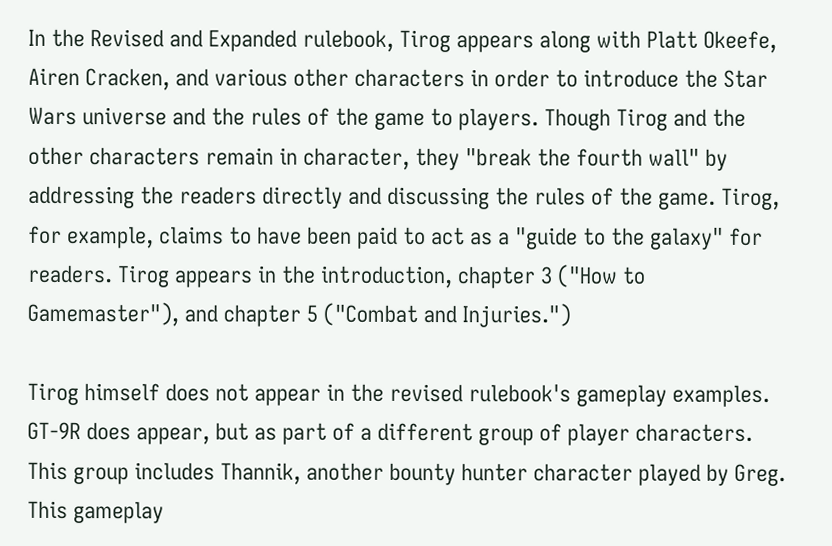In the Revised and Expanded rulebook, Tirog appears along with Platt Okeefe, Airen Cracken, and various other characters in order to introduce the Star Wars universe and the rules of the game to players. Though Tirog and the other characters remain in character, they "break the fourth wall" by addressing the readers directly and discussing the rules of the game. Tirog, for example, claims to have been paid to act as a "guide to the galaxy" for readers. Tirog appears in the introduction, chapter 3 ("How to Gamemaster"), and chapter 5 ("Combat and Injuries.")

Tirog himself does not appear in the revised rulebook's gameplay examples. GT-9R does appear, but as part of a different group of player characters. This group includes Thannik, another bounty hunter character played by Greg. This gameplay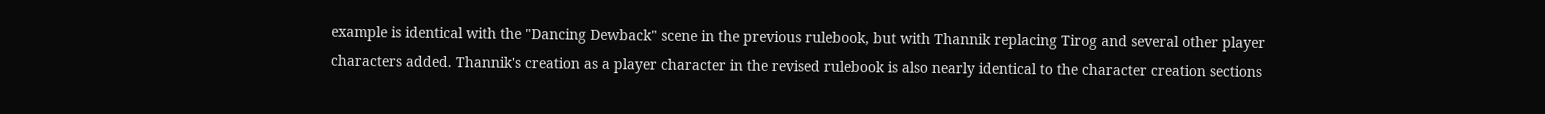example is identical with the "Dancing Dewback" scene in the previous rulebook, but with Thannik replacing Tirog and several other player characters added. Thannik's creation as a player character in the revised rulebook is also nearly identical to the character creation sections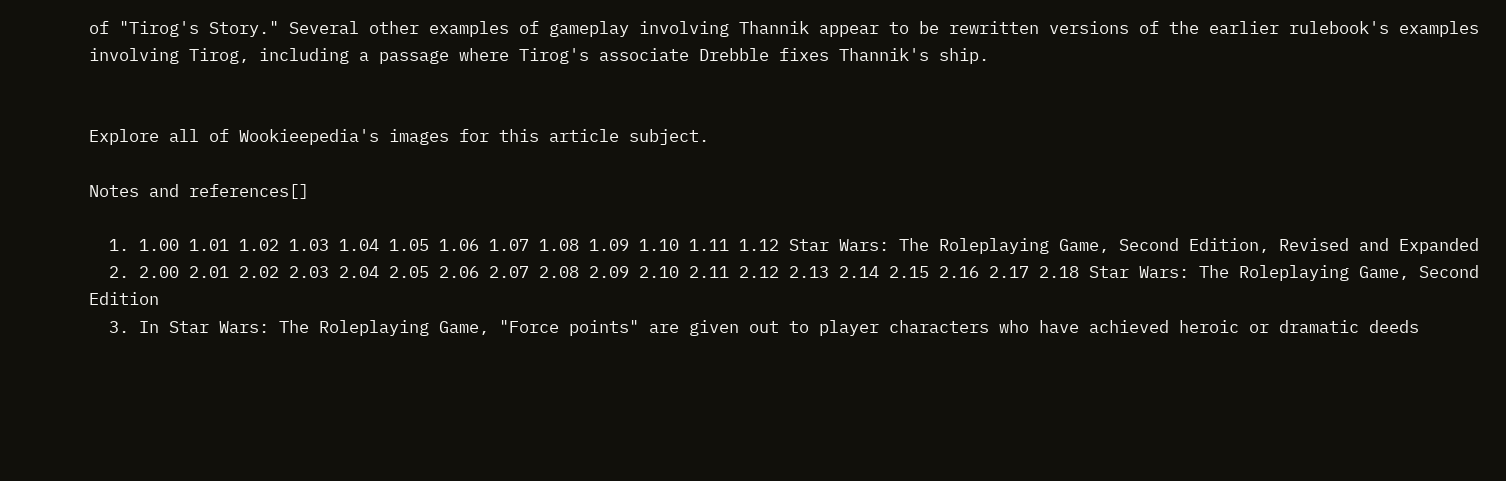of "Tirog's Story." Several other examples of gameplay involving Thannik appear to be rewritten versions of the earlier rulebook's examples involving Tirog, including a passage where Tirog's associate Drebble fixes Thannik's ship.


Explore all of Wookieepedia's images for this article subject.

Notes and references[]

  1. 1.00 1.01 1.02 1.03 1.04 1.05 1.06 1.07 1.08 1.09 1.10 1.11 1.12 Star Wars: The Roleplaying Game, Second Edition, Revised and Expanded
  2. 2.00 2.01 2.02 2.03 2.04 2.05 2.06 2.07 2.08 2.09 2.10 2.11 2.12 2.13 2.14 2.15 2.16 2.17 2.18 Star Wars: The Roleplaying Game, Second Edition
  3. In Star Wars: The Roleplaying Game, "Force points" are given out to player characters who have achieved heroic or dramatic deeds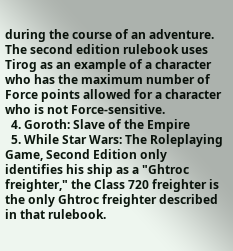during the course of an adventure. The second edition rulebook uses Tirog as an example of a character who has the maximum number of Force points allowed for a character who is not Force-sensitive.
  4. Goroth: Slave of the Empire
  5. While Star Wars: The Roleplaying Game, Second Edition only identifies his ship as a "Ghtroc freighter," the Class 720 freighter is the only Ghtroc freighter described in that rulebook.